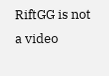RiftGG is not a video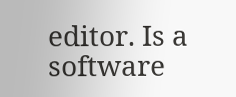editor. Is a software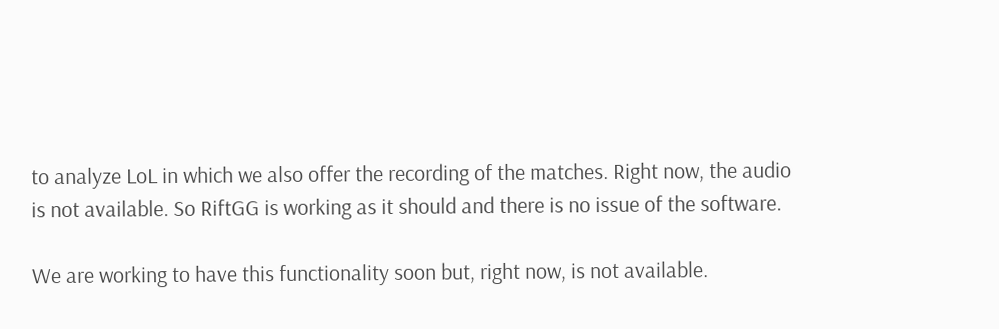to analyze LoL in which we also offer the recording of the matches. Right now, the audio is not available. So RiftGG is working as it should and there is no issue of the software.

We are working to have this functionality soon but, right now, is not available.